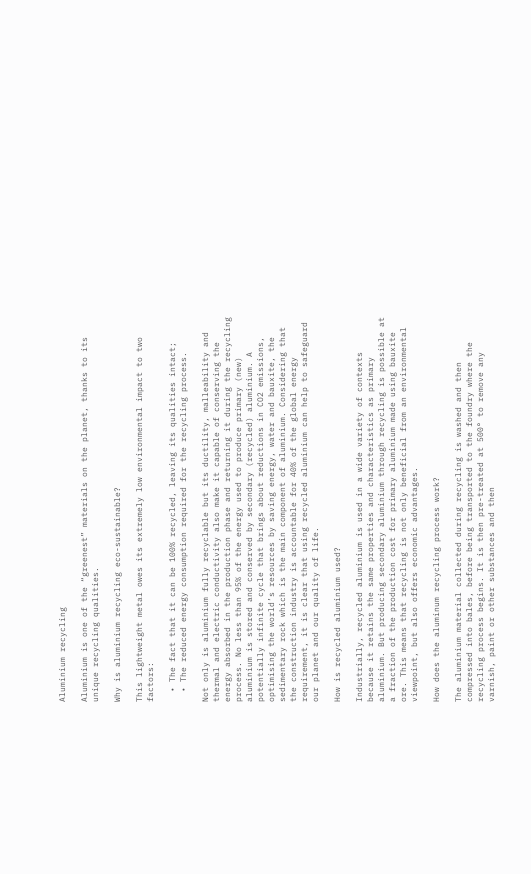Aluminium recycling

Aluminium is one of the “greenest” materials on the planet, thanks to its unique recycling qualities.

Why is aluminium recycling eco-sustainable?

This lightweight metal owes its extremely low environmental impact to two factors:

  • The fact that it can be 100% recycled, leaving its qualities intact;
  • The reduced energy consumption required for the recycling process.

Not only is aluminium fully recyclable but its ductility, malleability and thermal and electric conductivity also make it capable of conserving the energy absorbed in the production phase and returning it during the recycling process. No less than 95% of the energy used to produce primary (new) aluminium is stored and conserved by secondary (recycled) aluminium. A potentially infinite cycle that brings about reductions in CO2 emissions, optimising the world’s resources by saving energy, water and bauxite, the sedimentary rock which is the main component of aluminium. Considering that the construction industry is accountable for 40% of the global energy requirement, it is clear that using recycled aluminium can help to safeguard our planet and our quality of life.

How is recycled aluminium used?

Industrially, recycled aluminium is used in a wide variety of contexts because it retains the same properties and characteristics as primary aluminium. But producing secondary aluminium through recycling is possible at a fraction of the production cost for primary aluminium made using bauxite ore. This means that recycling is not only beneficial from an environmental viewpoint, but also offers economic advantages.

How does the aluminum recycling process work?

The aluminium material collected during recycling is washed and then compressed into bales, before being transported to the foundry where the recycling process begins. It is then pre-treated at 500° to remove any varnish, paint or other substances and then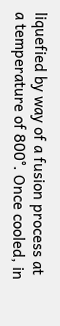liquefied by way of a fusion process at a temperature of 800°. Once cooled, in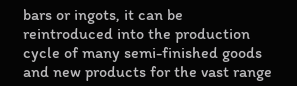bars or ingots, it can be reintroduced into the production cycle of many semi-finished goods and new products for the vast range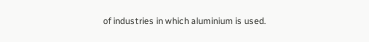of industries in which aluminium is used.